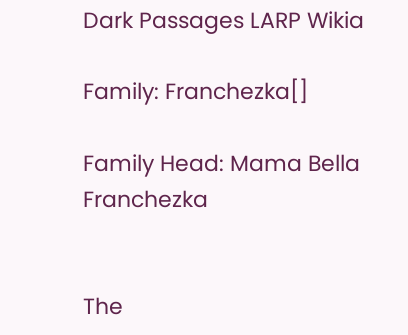Dark Passages LARP Wikia

Family: Franchezka[]

Family Head: Mama Bella Franchezka


The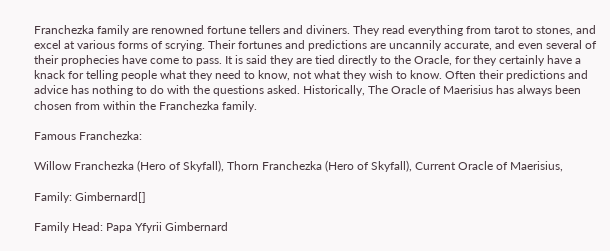Franchezka family are renowned fortune tellers and diviners. They read everything from tarot to stones, and excel at various forms of scrying. Their fortunes and predictions are uncannily accurate, and even several of their prophecies have come to pass. It is said they are tied directly to the Oracle, for they certainly have a knack for telling people what they need to know, not what they wish to know. Often their predictions and advice has nothing to do with the questions asked. Historically, The Oracle of Maerisius has always been chosen from within the Franchezka family.

Famous Franchezka:

Willow Franchezka (Hero of Skyfall), Thorn Franchezka (Hero of Skyfall), Current Oracle of Maerisius,

Family: Gimbernard[]

Family Head: Papa Yfyrii Gimbernard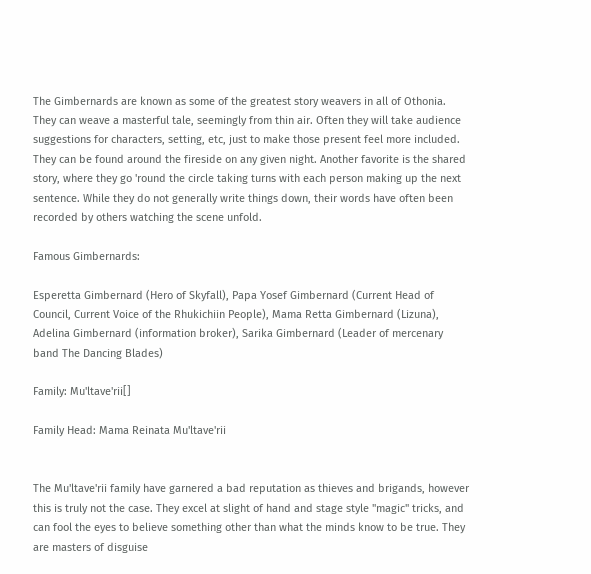The Gimbernards are known as some of the greatest story weavers in all of Othonia. They can weave a masterful tale, seemingly from thin air. Often they will take audience suggestions for characters, setting, etc, just to make those present feel more included. They can be found around the fireside on any given night. Another favorite is the shared story, where they go 'round the circle taking turns with each person making up the next sentence. While they do not generally write things down, their words have often been recorded by others watching the scene unfold.

Famous Gimbernards:

Esperetta Gimbernard (Hero of Skyfall), Papa Yosef Gimbernard (Current Head of Council, Current Voice of the Rhukichiin People), Mama Retta Gimbernard (Lizuna), Adelina Gimbernard (information broker), Sarika Gimbernard (Leader of mercenary band The Dancing Blades)

Family: Mu'ltave'rii[]

Family Head: Mama Reinata Mu'ltave'rii


The Mu'ltave'rii family have garnered a bad reputation as thieves and brigands, however this is truly not the case. They excel at slight of hand and stage style "magic" tricks, and can fool the eyes to believe something other than what the minds know to be true. They are masters of disguise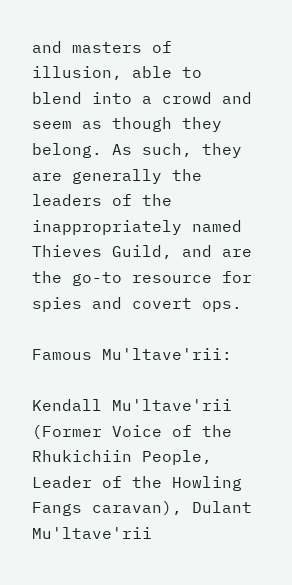and masters of illusion, able to blend into a crowd and seem as though they belong. As such, they are generally the leaders of the inappropriately named Thieves Guild, and are the go-to resource for spies and covert ops.

Famous Mu'ltave'rii:

Kendall Mu'ltave'rii (Former Voice of the Rhukichiin People, Leader of the Howling Fangs caravan), Dulant Mu'ltave'rii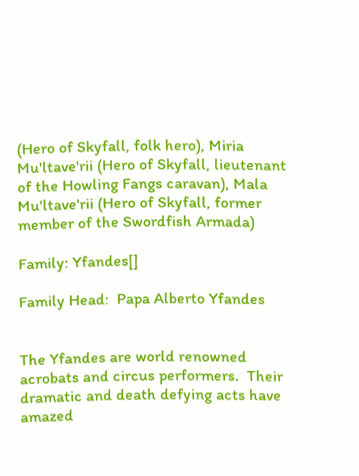(Hero of Skyfall, folk hero), Miria Mu'ltave'rii (Hero of Skyfall, lieutenant of the Howling Fangs caravan), Mala Mu'ltave'rii (Hero of Skyfall, former member of the Swordfish Armada)

Family: Yfandes[]

Family Head:  Papa Alberto Yfandes


The Yfandes are world renowned acrobats and circus performers.  Their dramatic and death defying acts have amazed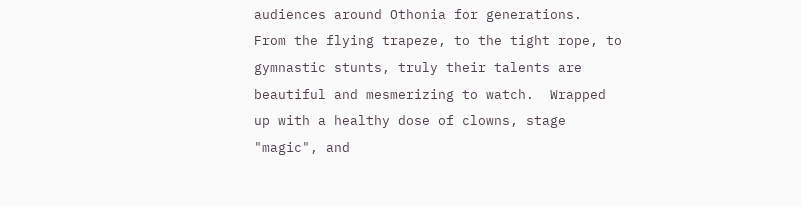audiences around Othonia for generations.  From the flying trapeze, to the tight rope, to gymnastic stunts, truly their talents are beautiful and mesmerizing to watch.  Wrapped up with a healthy dose of clowns, stage "magic", and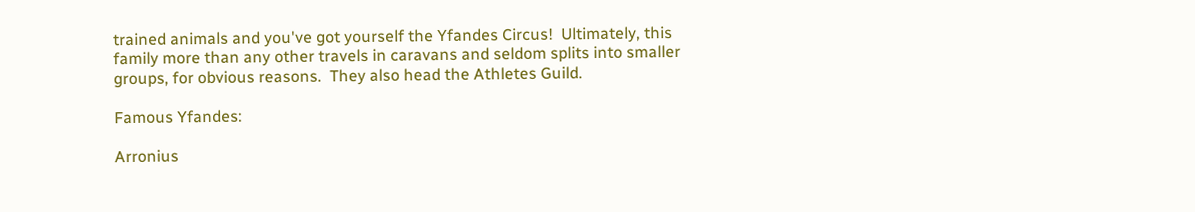trained animals and you've got yourself the Yfandes Circus!  Ultimately, this family more than any other travels in caravans and seldom splits into smaller groups, for obvious reasons.  They also head the Athletes Guild.

Famous Yfandes:

Arronius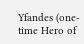Yfandes (one-time Hero of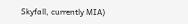Skyfall, currently MIA)